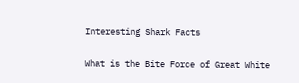Interesting Shark Facts

What is the Bite Force of Great White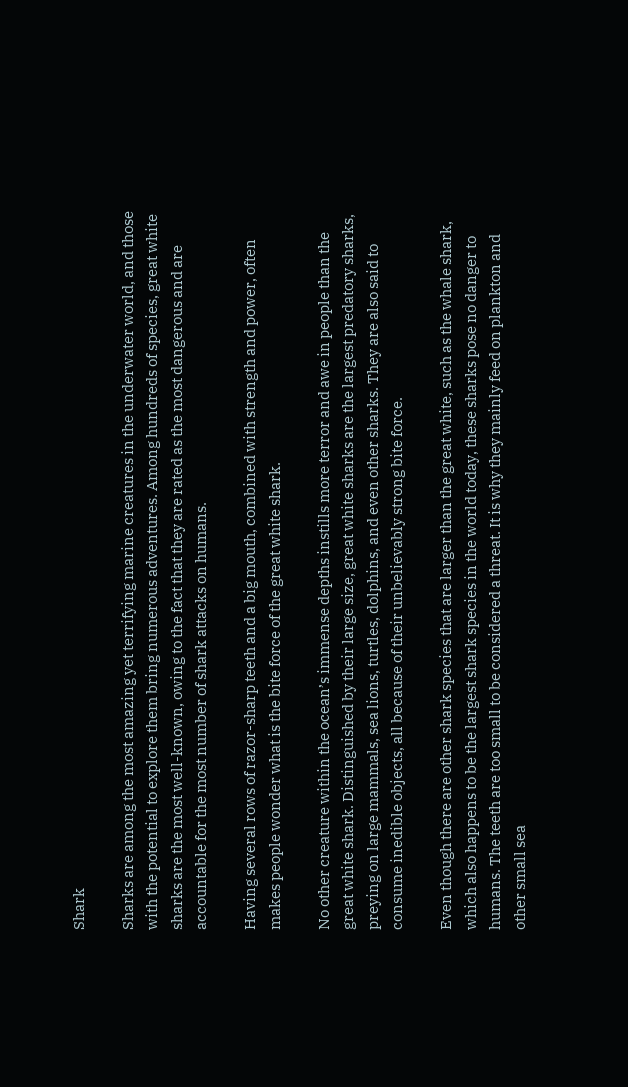Shark

Sharks are among the most amazing yet terrifying marine creatures in the underwater world, and those with the potential to explore them bring numerous adventures. Among hundreds of species, great white sharks are the most well-known, owing to the fact that they are rated as the most dangerous and are accountable for the most number of shark attacks on humans.

Having several rows of razor-sharp teeth and a big mouth, combined with strength and power, often makes people wonder what is the bite force of the great white shark.

No other creature within the ocean’s immense depths instills more terror and awe in people than the great white shark. Distinguished by their large size, great white sharks are the largest predatory sharks, preying on large mammals, sea lions, turtles, dolphins, and even other sharks. They are also said to consume inedible objects, all because of their unbelievably strong bite force.

Even though there are other shark species that are larger than the great white, such as the whale shark, which also happens to be the largest shark species in the world today, these sharks pose no danger to humans. The teeth are too small to be considered a threat. It is why they mainly feed on plankton and other small sea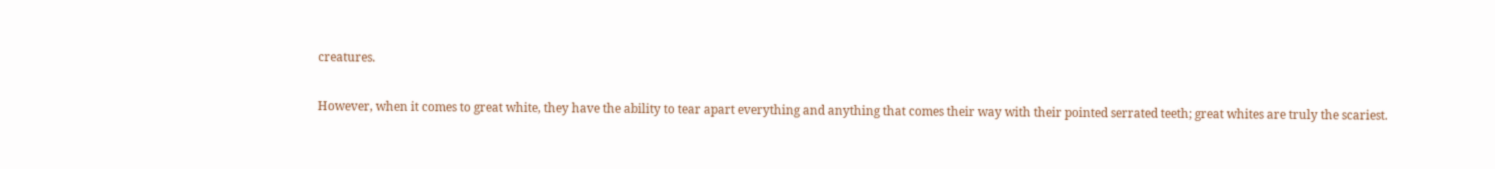creatures.

However, when it comes to great white, they have the ability to tear apart everything and anything that comes their way with their pointed serrated teeth; great whites are truly the scariest.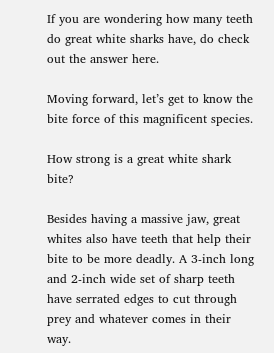If you are wondering how many teeth do great white sharks have, do check out the answer here.

Moving forward, let’s get to know the bite force of this magnificent species.

How strong is a great white shark bite?

Besides having a massive jaw, great whites also have teeth that help their bite to be more deadly. A 3-inch long and 2-inch wide set of sharp teeth have serrated edges to cut through prey and whatever comes in their way.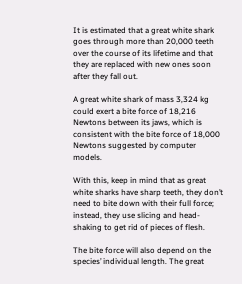It is estimated that a great white shark goes through more than 20,000 teeth over the course of its lifetime and that they are replaced with new ones soon after they fall out.

A great white shark of mass 3,324 kg could exert a bite force of 18,216 Newtons between its jaws, which is consistent with the bite force of 18,000 Newtons suggested by computer models.

With this, keep in mind that as great white sharks have sharp teeth, they don’t need to bite down with their full force; instead, they use slicing and head-shaking to get rid of pieces of flesh.

The bite force will also depend on the species’ individual length. The great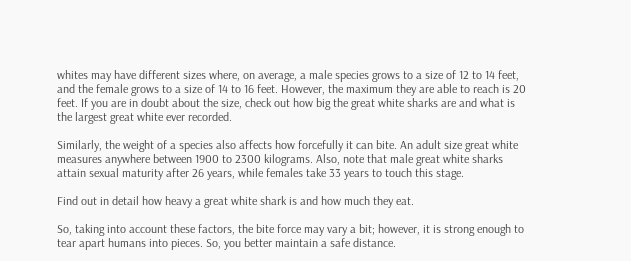whites may have different sizes where, on average, a male species grows to a size of 12 to 14 feet, and the female grows to a size of 14 to 16 feet. However, the maximum they are able to reach is 20 feet. If you are in doubt about the size, check out how big the great white sharks are and what is the largest great white ever recorded.

Similarly, the weight of a species also affects how forcefully it can bite. An adult size great white measures anywhere between 1900 to 2300 kilograms. Also, note that male great white sharks attain sexual maturity after 26 years, while females take 33 years to touch this stage.

Find out in detail how heavy a great white shark is and how much they eat.

So, taking into account these factors, the bite force may vary a bit; however, it is strong enough to tear apart humans into pieces. So, you better maintain a safe distance.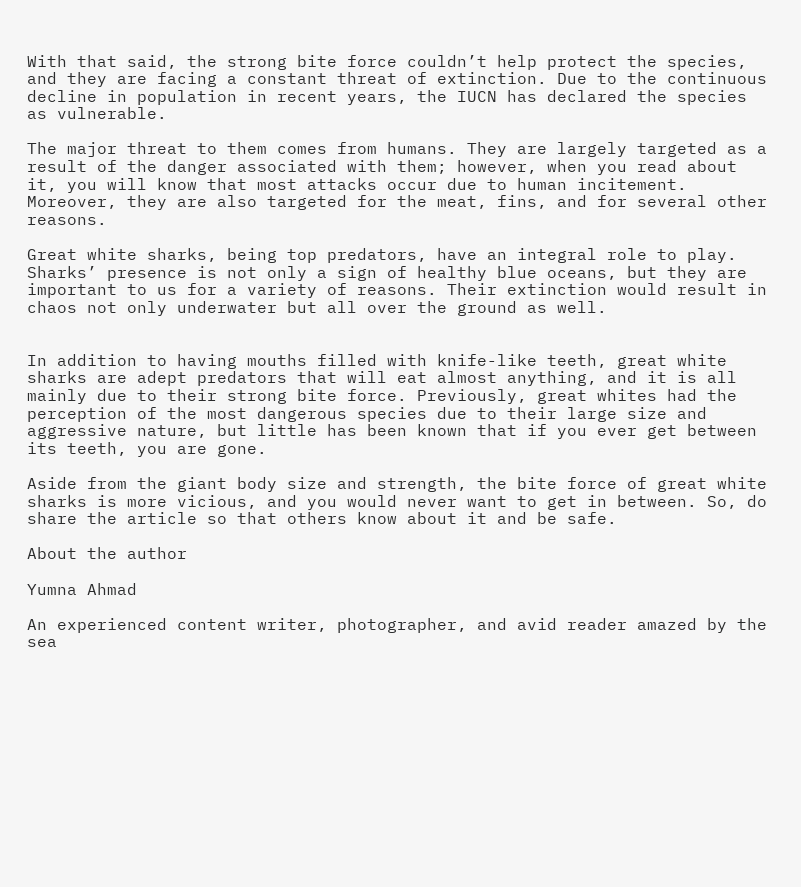With that said, the strong bite force couldn’t help protect the species, and they are facing a constant threat of extinction. Due to the continuous decline in population in recent years, the IUCN has declared the species as vulnerable.

The major threat to them comes from humans. They are largely targeted as a result of the danger associated with them; however, when you read about it, you will know that most attacks occur due to human incitement. Moreover, they are also targeted for the meat, fins, and for several other reasons.

Great white sharks, being top predators, have an integral role to play. Sharks’ presence is not only a sign of healthy blue oceans, but they are important to us for a variety of reasons. Their extinction would result in chaos not only underwater but all over the ground as well.


In addition to having mouths filled with knife-like teeth, great white sharks are adept predators that will eat almost anything, and it is all mainly due to their strong bite force. Previously, great whites had the perception of the most dangerous species due to their large size and aggressive nature, but little has been known that if you ever get between its teeth, you are gone.

Aside from the giant body size and strength, the bite force of great white sharks is more vicious, and you would never want to get in between. So, do share the article so that others know about it and be safe.

About the author

Yumna Ahmad

An experienced content writer, photographer, and avid reader amazed by the sea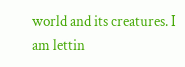world and its creatures. I am lettin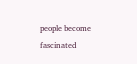people become fascinated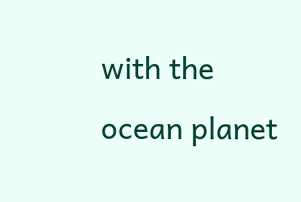with the ocean planet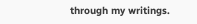through my writings.